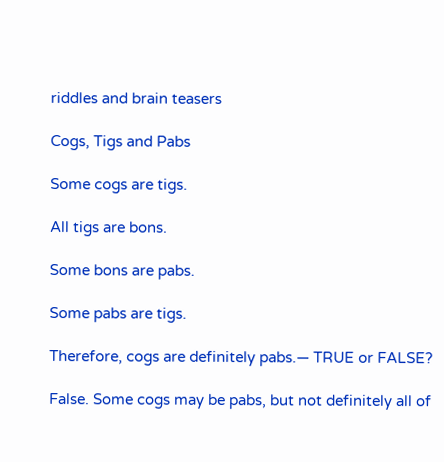riddles and brain teasers

Cogs, Tigs and Pabs

Some cogs are tigs.

All tigs are bons.

Some bons are pabs.

Some pabs are tigs.

Therefore, cogs are definitely pabs.— TRUE or FALSE?

False. Some cogs may be pabs, but not definitely all of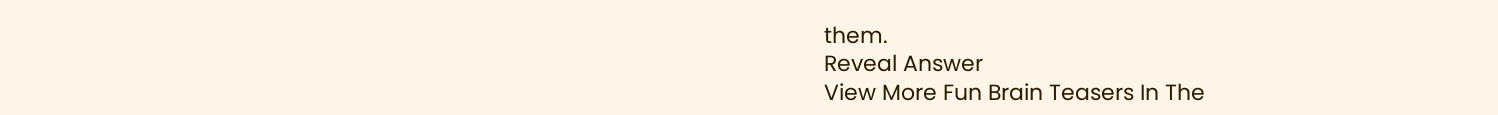them.
Reveal Answer
View More Fun Brain Teasers In The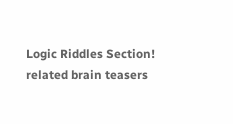Logic Riddles Section!
related brain teasers